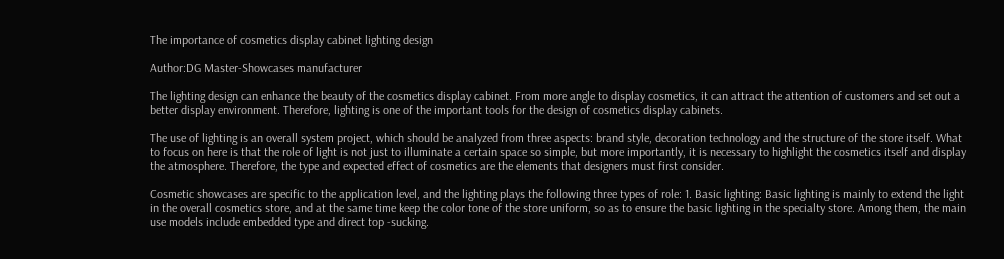The importance of cosmetics display cabinet lighting design

Author:DG Master-Showcases manufacturer

The lighting design can enhance the beauty of the cosmetics display cabinet. From more angle to display cosmetics, it can attract the attention of customers and set out a better display environment. Therefore, lighting is one of the important tools for the design of cosmetics display cabinets.

The use of lighting is an overall system project, which should be analyzed from three aspects: brand style, decoration technology and the structure of the store itself. What to focus on here is that the role of light is not just to illuminate a certain space so simple, but more importantly, it is necessary to highlight the cosmetics itself and display the atmosphere. Therefore, the type and expected effect of cosmetics are the elements that designers must first consider.

Cosmetic showcases are specific to the application level, and the lighting plays the following three types of role: 1. Basic lighting: Basic lighting is mainly to extend the light in the overall cosmetics store, and at the same time keep the color tone of the store uniform, so as to ensure the basic lighting in the specialty store. Among them, the main use models include embedded type and direct top -sucking.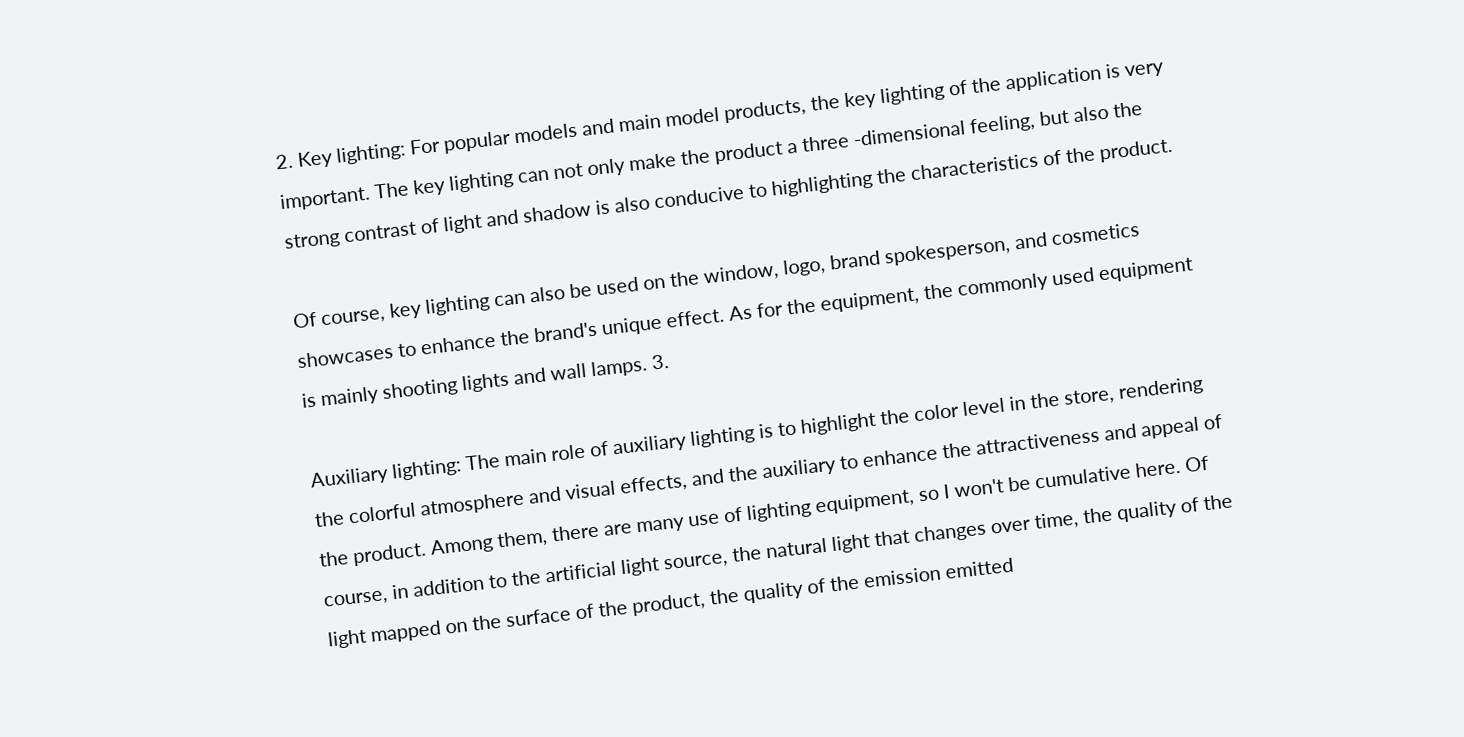2. Key lighting: For popular models and main model products, the key lighting of the application is very important. The key lighting can not only make the product a three -dimensional feeling, but also the strong contrast of light and shadow is also conducive to highlighting the characteristics of the product.

Of course, key lighting can also be used on the window, logo, brand spokesperson, and cosmetics showcases to enhance the brand's unique effect. As for the equipment, the commonly used equipment is mainly shooting lights and wall lamps. 3.

Auxiliary lighting: The main role of auxiliary lighting is to highlight the color level in the store, rendering the colorful atmosphere and visual effects, and the auxiliary to enhance the attractiveness and appeal of the product. Among them, there are many use of lighting equipment, so I won't be cumulative here. Of course, in addition to the artificial light source, the natural light that changes over time, the quality of the light mapped on the surface of the product, the quality of the emission emitted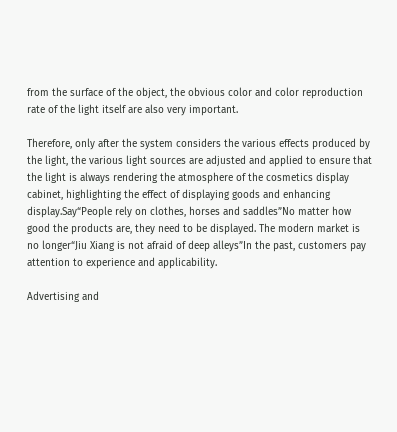from the surface of the object, the obvious color and color reproduction rate of the light itself are also very important.

Therefore, only after the system considers the various effects produced by the light, the various light sources are adjusted and applied to ensure that the light is always rendering the atmosphere of the cosmetics display cabinet, highlighting the effect of displaying goods and enhancing display.Say“People rely on clothes, horses and saddles”No matter how good the products are, they need to be displayed. The modern market is no longer“Jiu Xiang is not afraid of deep alleys”In the past, customers pay attention to experience and applicability.

Advertising and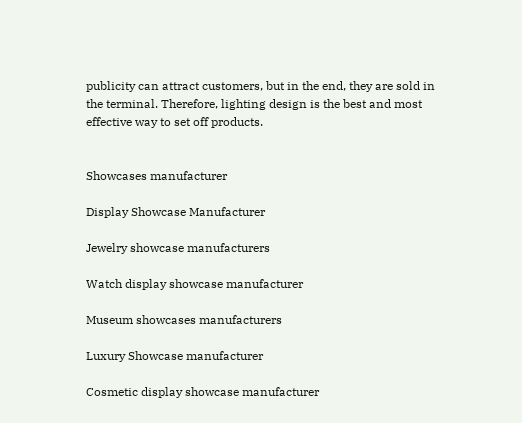publicity can attract customers, but in the end, they are sold in the terminal. Therefore, lighting design is the best and most effective way to set off products.


Showcases manufacturer

Display Showcase Manufacturer

Jewelry showcase manufacturers

Watch display showcase manufacturer

Museum showcases manufacturers

Luxury Showcase manufacturer

Cosmetic display showcase manufacturer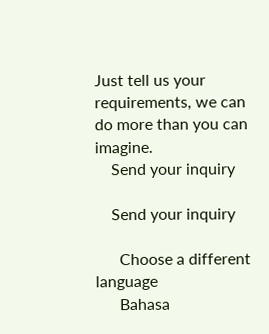Just tell us your requirements, we can do more than you can imagine.
    Send your inquiry

    Send your inquiry

      Choose a different language
      Bahasa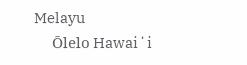Melayu
      Ōlelo Hawaiʻi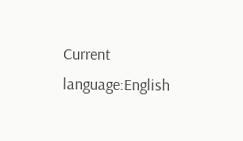Current language:English